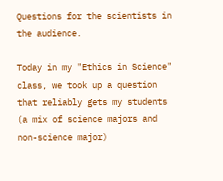Questions for the scientists in the audience.

Today in my "Ethics in Science" class, we took up a question that reliably gets my students (a mix of science majors and non-science major)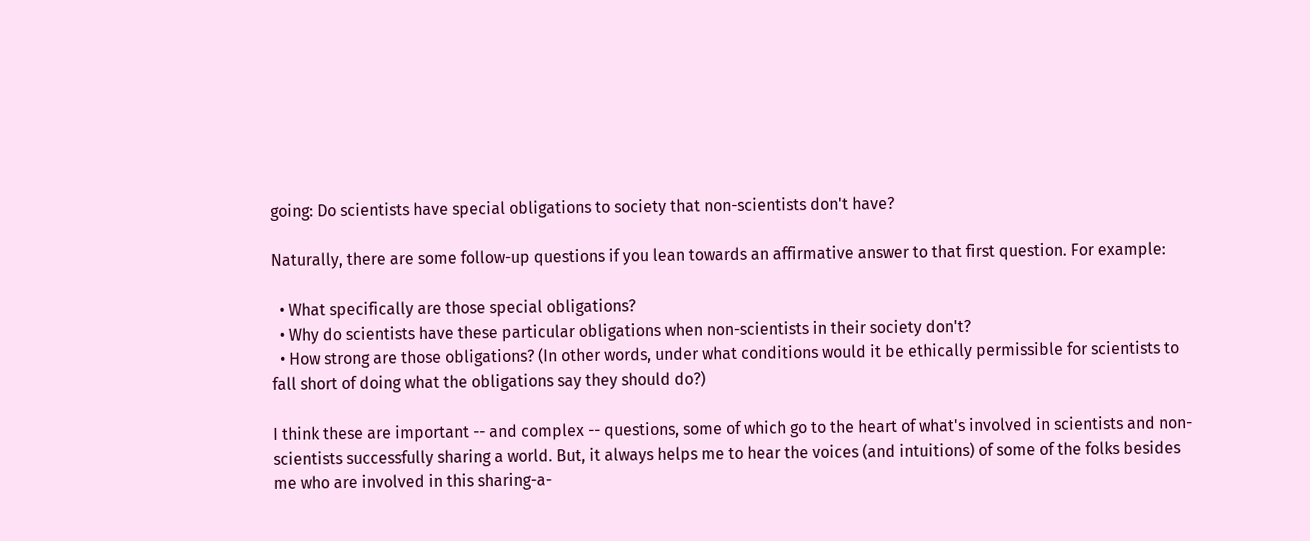going: Do scientists have special obligations to society that non-scientists don't have?

Naturally, there are some follow-up questions if you lean towards an affirmative answer to that first question. For example:

  • What specifically are those special obligations?
  • Why do scientists have these particular obligations when non-scientists in their society don't?
  • How strong are those obligations? (In other words, under what conditions would it be ethically permissible for scientists to fall short of doing what the obligations say they should do?)

I think these are important -- and complex -- questions, some of which go to the heart of what's involved in scientists and non-scientists successfully sharing a world. But, it always helps me to hear the voices (and intuitions) of some of the folks besides me who are involved in this sharing-a-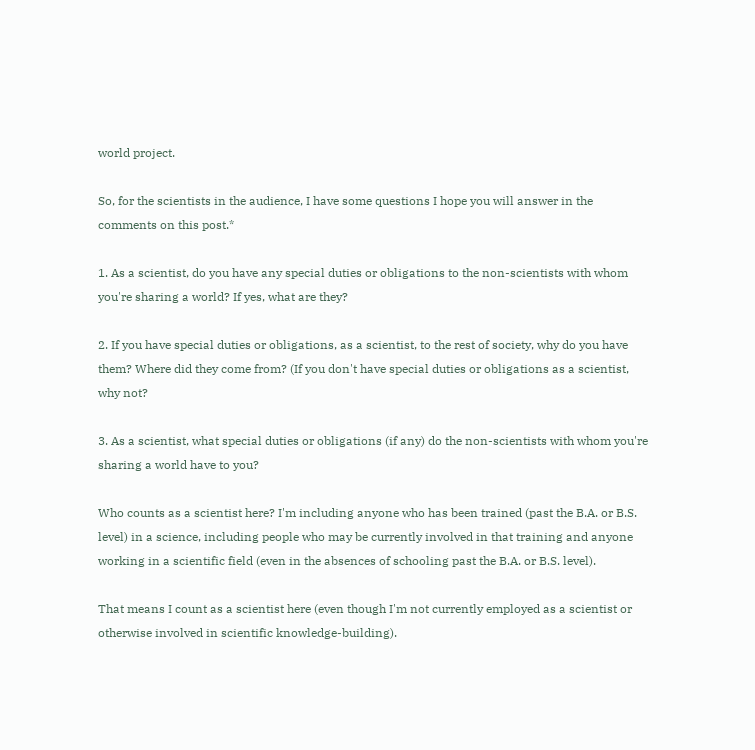world project.

So, for the scientists in the audience, I have some questions I hope you will answer in the comments on this post.*

1. As a scientist, do you have any special duties or obligations to the non-scientists with whom you're sharing a world? If yes, what are they?

2. If you have special duties or obligations, as a scientist, to the rest of society, why do you have them? Where did they come from? (If you don't have special duties or obligations as a scientist, why not?

3. As a scientist, what special duties or obligations (if any) do the non-scientists with whom you're sharing a world have to you?

Who counts as a scientist here? I'm including anyone who has been trained (past the B.A. or B.S. level) in a science, including people who may be currently involved in that training and anyone working in a scientific field (even in the absences of schooling past the B.A. or B.S. level).

That means I count as a scientist here (even though I'm not currently employed as a scientist or otherwise involved in scientific knowledge-building).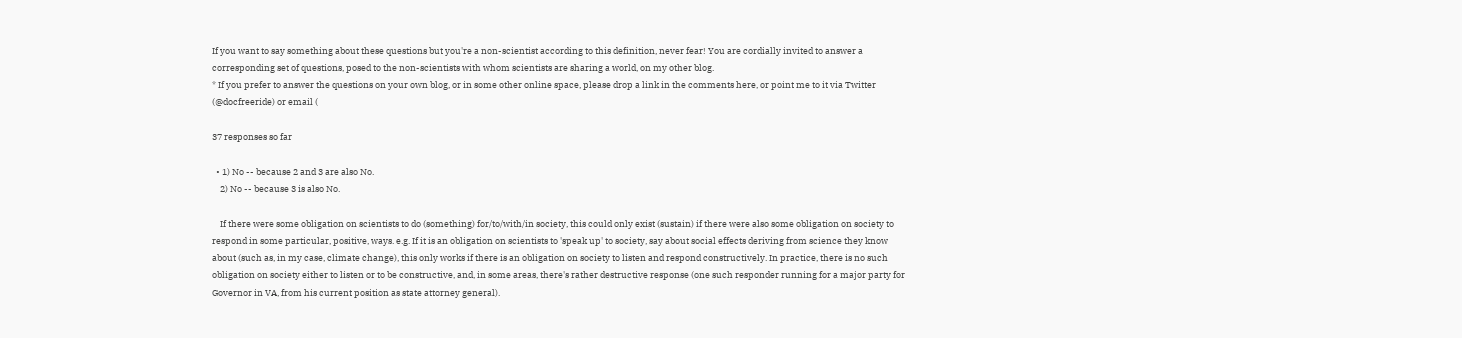If you want to say something about these questions but you're a non-scientist according to this definition, never fear! You are cordially invited to answer a corresponding set of questions, posed to the non-scientists with whom scientists are sharing a world, on my other blog.
* If you prefer to answer the questions on your own blog, or in some other online space, please drop a link in the comments here, or point me to it via Twitter (@docfreeride) or email (

37 responses so far

  • 1) No -- because 2 and 3 are also No.
    2) No -- because 3 is also No.

    If there were some obligation on scientists to do (something) for/to/with/in society, this could only exist (sustain) if there were also some obligation on society to respond in some particular, positive, ways. e.g. If it is an obligation on scientists to 'speak up' to society, say about social effects deriving from science they know about (such as, in my case, climate change), this only works if there is an obligation on society to listen and respond constructively. In practice, there is no such obligation on society either to listen or to be constructive, and, in some areas, there's rather destructive response (one such responder running for a major party for Governor in VA, from his current position as state attorney general).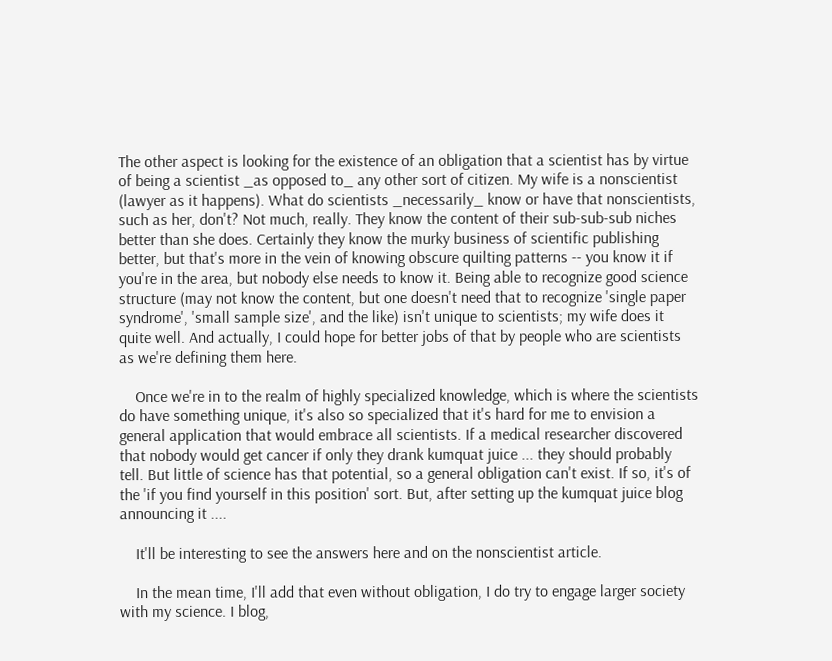The other aspect is looking for the existence of an obligation that a scientist has by virtue of being a scientist _as opposed to_ any other sort of citizen. My wife is a nonscientist (lawyer as it happens). What do scientists _necessarily_ know or have that nonscientists, such as her, don't? Not much, really. They know the content of their sub-sub-sub niches better than she does. Certainly they know the murky business of scientific publishing better, but that's more in the vein of knowing obscure quilting patterns -- you know it if you're in the area, but nobody else needs to know it. Being able to recognize good science structure (may not know the content, but one doesn't need that to recognize 'single paper syndrome', 'small sample size', and the like) isn't unique to scientists; my wife does it quite well. And actually, I could hope for better jobs of that by people who are scientists as we're defining them here.

    Once we're in to the realm of highly specialized knowledge, which is where the scientists do have something unique, it's also so specialized that it's hard for me to envision a general application that would embrace all scientists. If a medical researcher discovered that nobody would get cancer if only they drank kumquat juice ... they should probably tell. But little of science has that potential, so a general obligation can't exist. If so, it's of the 'if you find yourself in this position' sort. But, after setting up the kumquat juice blog announcing it ....

    It'll be interesting to see the answers here and on the nonscientist article.

    In the mean time, I'll add that even without obligation, I do try to engage larger society with my science. I blog,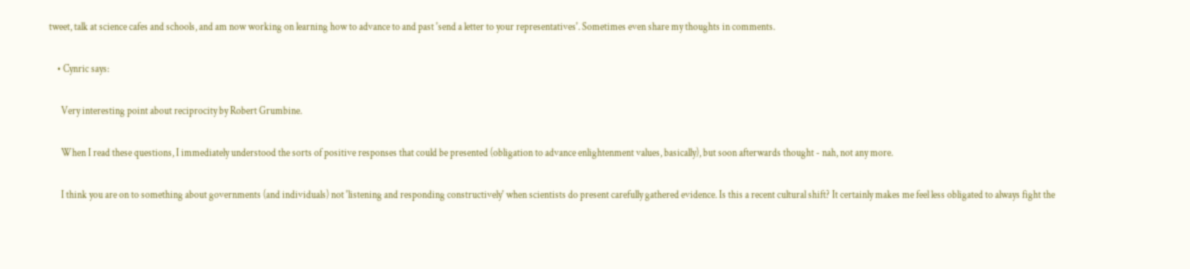tweet, talk at science cafes and schools, and am now working on learning how to advance to and past 'send a letter to your representatives'. Sometimes even share my thoughts in comments.

    • Cynric says:

      Very interesting point about reciprocity by Robert Grumbine.

      When I read these questions, I immediately understood the sorts of positive responses that could be presented (obligation to advance enlightenment values, basically), but soon afterwards thought - nah, not any more.

      I think you are on to something about governments (and individuals) not 'listening and responding constructively' when scientists do present carefully gathered evidence. Is this a recent cultural shift? It certainly makes me feel less obligated to always fight the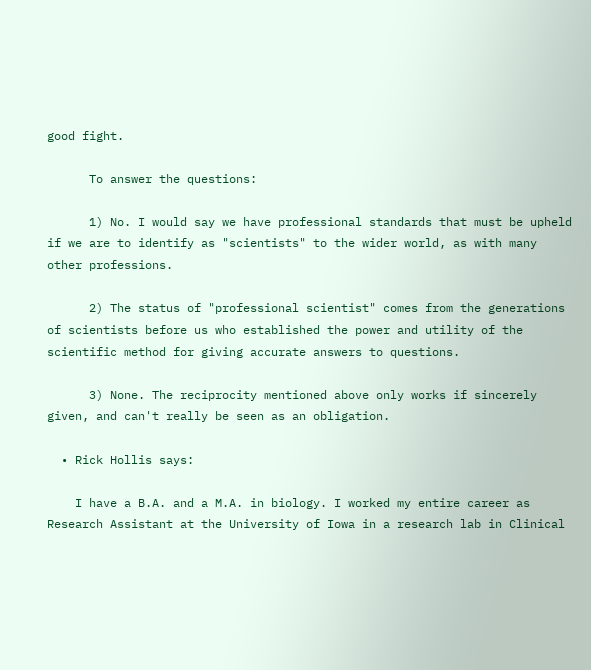good fight.

      To answer the questions:

      1) No. I would say we have professional standards that must be upheld if we are to identify as "scientists" to the wider world, as with many other professions.

      2) The status of "professional scientist" comes from the generations of scientists before us who established the power and utility of the scientific method for giving accurate answers to questions.

      3) None. The reciprocity mentioned above only works if sincerely given, and can't really be seen as an obligation.

  • Rick Hollis says:

    I have a B.A. and a M.A. in biology. I worked my entire career as Research Assistant at the University of Iowa in a research lab in Clinical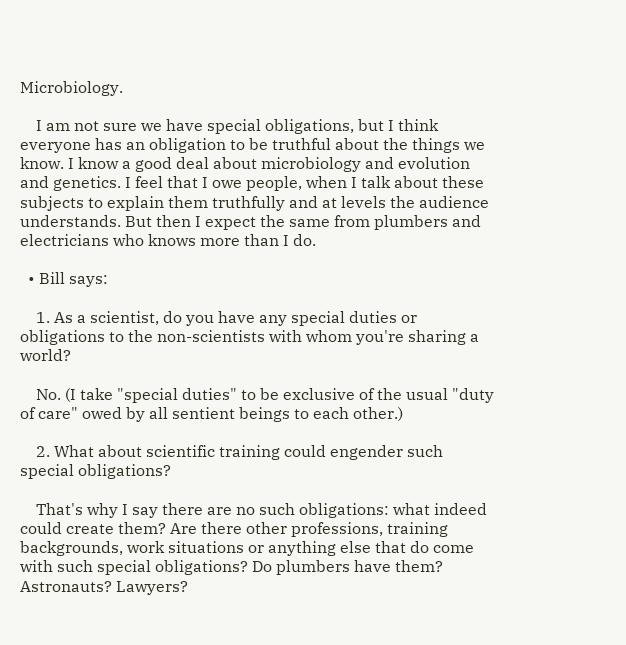Microbiology.

    I am not sure we have special obligations, but I think everyone has an obligation to be truthful about the things we know. I know a good deal about microbiology and evolution and genetics. I feel that I owe people, when I talk about these subjects to explain them truthfully and at levels the audience understands. But then I expect the same from plumbers and electricians who knows more than I do.

  • Bill says:

    1. As a scientist, do you have any special duties or obligations to the non-scientists with whom you're sharing a world?

    No. (I take "special duties" to be exclusive of the usual "duty of care" owed by all sentient beings to each other.)

    2. What about scientific training could engender such special obligations?

    That's why I say there are no such obligations: what indeed could create them? Are there other professions, training backgrounds, work situations or anything else that do come with such special obligations? Do plumbers have them? Astronauts? Lawyers?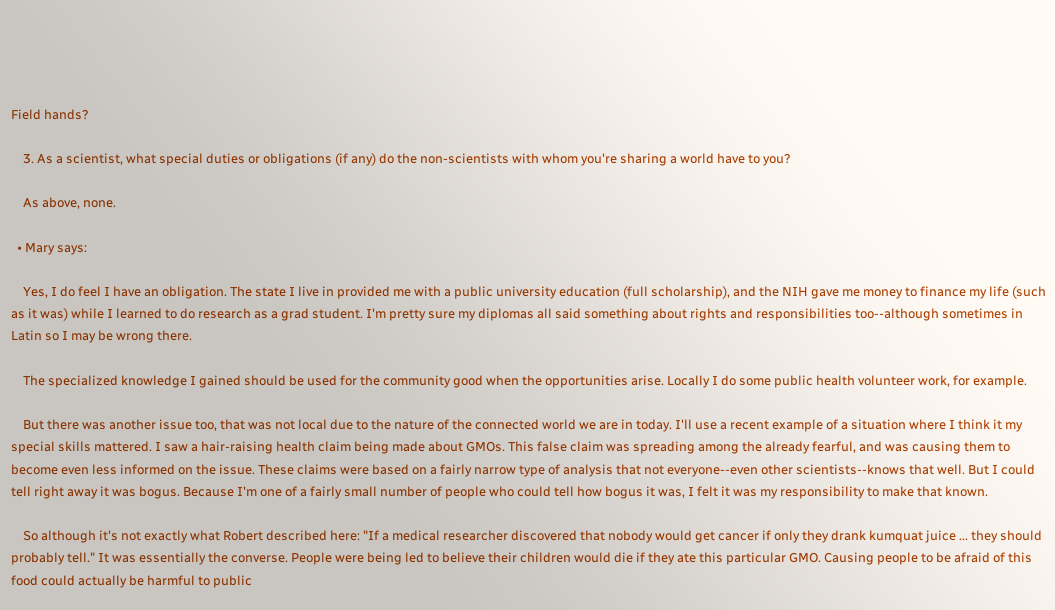Field hands?

    3. As a scientist, what special duties or obligations (if any) do the non-scientists with whom you're sharing a world have to you?

    As above, none.

  • Mary says:

    Yes, I do feel I have an obligation. The state I live in provided me with a public university education (full scholarship), and the NIH gave me money to finance my life (such as it was) while I learned to do research as a grad student. I'm pretty sure my diplomas all said something about rights and responsibilities too--although sometimes in Latin so I may be wrong there.

    The specialized knowledge I gained should be used for the community good when the opportunities arise. Locally I do some public health volunteer work, for example.

    But there was another issue too, that was not local due to the nature of the connected world we are in today. I'll use a recent example of a situation where I think it my special skills mattered. I saw a hair-raising health claim being made about GMOs. This false claim was spreading among the already fearful, and was causing them to become even less informed on the issue. These claims were based on a fairly narrow type of analysis that not everyone--even other scientists--knows that well. But I could tell right away it was bogus. Because I'm one of a fairly small number of people who could tell how bogus it was, I felt it was my responsibility to make that known.

    So although it's not exactly what Robert described here: "If a medical researcher discovered that nobody would get cancer if only they drank kumquat juice ... they should probably tell." It was essentially the converse. People were being led to believe their children would die if they ate this particular GMO. Causing people to be afraid of this food could actually be harmful to public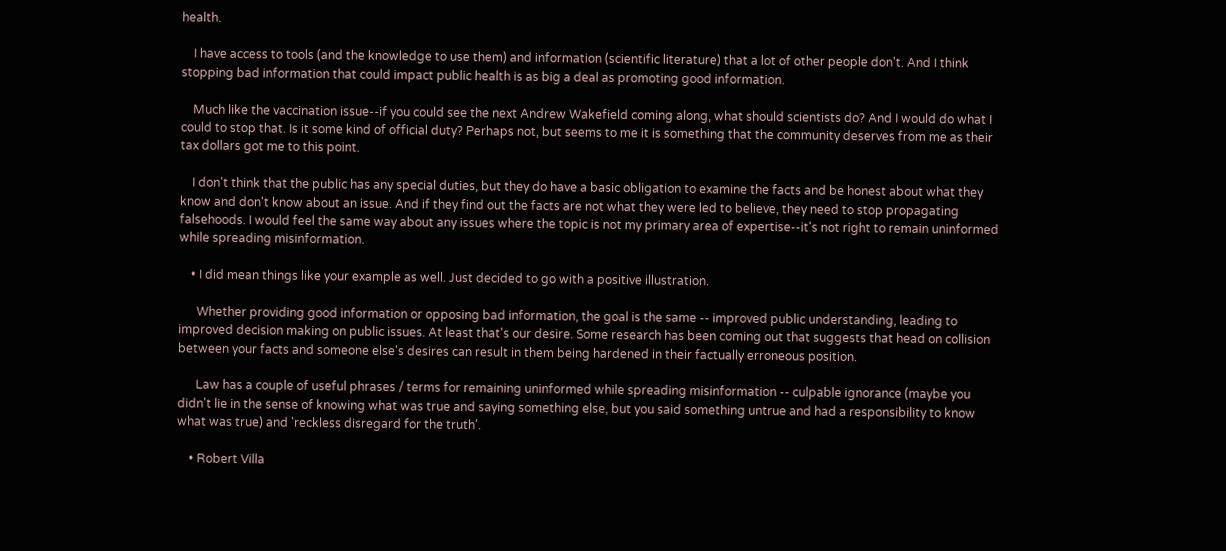health.

    I have access to tools (and the knowledge to use them) and information (scientific literature) that a lot of other people don't. And I think stopping bad information that could impact public health is as big a deal as promoting good information.

    Much like the vaccination issue--if you could see the next Andrew Wakefield coming along, what should scientists do? And I would do what I could to stop that. Is it some kind of official duty? Perhaps not, but seems to me it is something that the community deserves from me as their tax dollars got me to this point.

    I don't think that the public has any special duties, but they do have a basic obligation to examine the facts and be honest about what they know and don't know about an issue. And if they find out the facts are not what they were led to believe, they need to stop propagating falsehoods. I would feel the same way about any issues where the topic is not my primary area of expertise--it's not right to remain uninformed while spreading misinformation.

    • I did mean things like your example as well. Just decided to go with a positive illustration.

      Whether providing good information or opposing bad information, the goal is the same -- improved public understanding, leading to improved decision making on public issues. At least that's our desire. Some research has been coming out that suggests that head on collision between your facts and someone else's desires can result in them being hardened in their factually erroneous position.

      Law has a couple of useful phrases / terms for remaining uninformed while spreading misinformation -- culpable ignorance (maybe you didn't lie in the sense of knowing what was true and saying something else, but you said something untrue and had a responsibility to know what was true) and 'reckless disregard for the truth'.

    • Robert Villa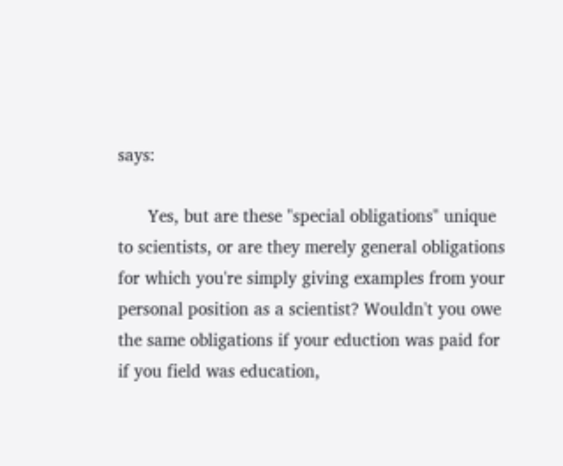says:

      Yes, but are these "special obligations" unique to scientists, or are they merely general obligations for which you're simply giving examples from your personal position as a scientist? Wouldn't you owe the same obligations if your eduction was paid for if you field was education,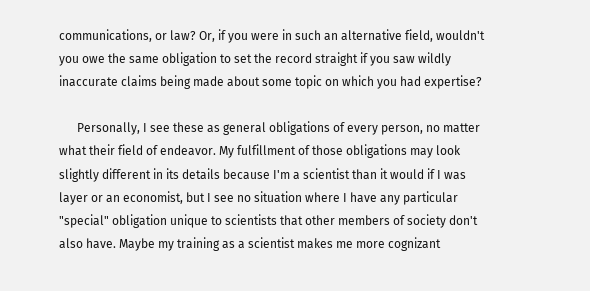communications, or law? Or, if you were in such an alternative field, wouldn't you owe the same obligation to set the record straight if you saw wildly inaccurate claims being made about some topic on which you had expertise?

      Personally, I see these as general obligations of every person, no matter what their field of endeavor. My fulfillment of those obligations may look slightly different in its details because I'm a scientist than it would if I was layer or an economist, but I see no situation where I have any particular "special" obligation unique to scientists that other members of society don't also have. Maybe my training as a scientist makes me more cognizant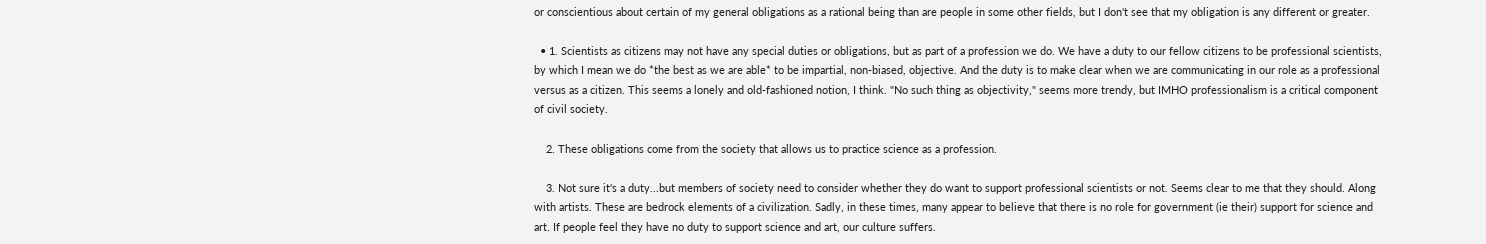or conscientious about certain of my general obligations as a rational being than are people in some other fields, but I don't see that my obligation is any different or greater.

  • 1. Scientists as citizens may not have any special duties or obligations, but as part of a profession we do. We have a duty to our fellow citizens to be professional scientists, by which I mean we do *the best as we are able* to be impartial, non-biased, objective. And the duty is to make clear when we are communicating in our role as a professional versus as a citizen. This seems a lonely and old-fashioned notion, I think. "No such thing as objectivity," seems more trendy, but IMHO professionalism is a critical component of civil society.

    2. These obligations come from the society that allows us to practice science as a profession.

    3. Not sure it's a duty...but members of society need to consider whether they do want to support professional scientists or not. Seems clear to me that they should. Along with artists. These are bedrock elements of a civilization. Sadly, in these times, many appear to believe that there is no role for government (ie their) support for science and art. If people feel they have no duty to support science and art, our culture suffers.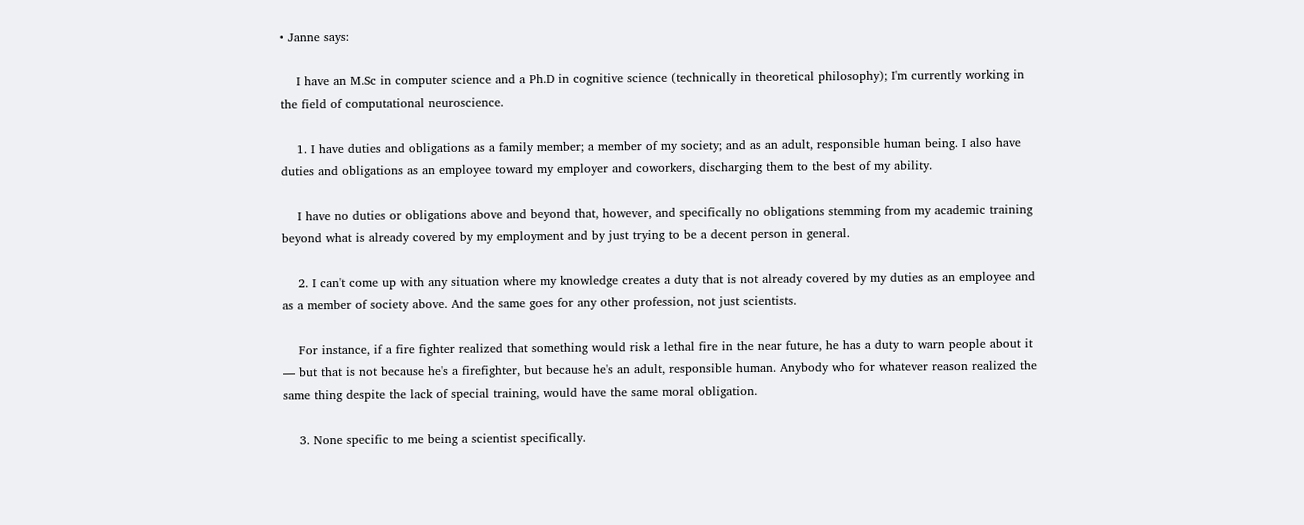• Janne says:

    I have an M.Sc in computer science and a Ph.D in cognitive science (technically in theoretical philosophy); I'm currently working in the field of computational neuroscience.

    1. I have duties and obligations as a family member; a member of my society; and as an adult, responsible human being. I also have duties and obligations as an employee toward my employer and coworkers, discharging them to the best of my ability.

    I have no duties or obligations above and beyond that, however, and specifically no obligations stemming from my academic training beyond what is already covered by my employment and by just trying to be a decent person in general.

    2. I can't come up with any situation where my knowledge creates a duty that is not already covered by my duties as an employee and as a member of society above. And the same goes for any other profession, not just scientists.

    For instance, if a fire fighter realized that something would risk a lethal fire in the near future, he has a duty to warn people about it — but that is not because he's a firefighter, but because he's an adult, responsible human. Anybody who for whatever reason realized the same thing despite the lack of special training, would have the same moral obligation.

    3. None specific to me being a scientist specifically.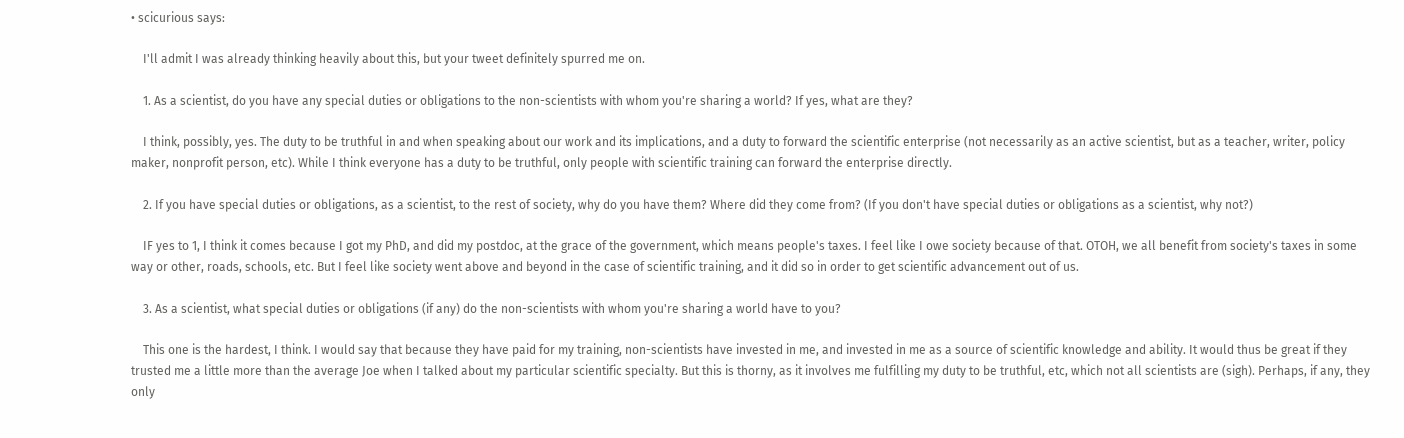• scicurious says:

    I'll admit I was already thinking heavily about this, but your tweet definitely spurred me on.

    1. As a scientist, do you have any special duties or obligations to the non-scientists with whom you're sharing a world? If yes, what are they?

    I think, possibly, yes. The duty to be truthful in and when speaking about our work and its implications, and a duty to forward the scientific enterprise (not necessarily as an active scientist, but as a teacher, writer, policy maker, nonprofit person, etc). While I think everyone has a duty to be truthful, only people with scientific training can forward the enterprise directly.

    2. If you have special duties or obligations, as a scientist, to the rest of society, why do you have them? Where did they come from? (If you don't have special duties or obligations as a scientist, why not?)

    IF yes to 1, I think it comes because I got my PhD, and did my postdoc, at the grace of the government, which means people's taxes. I feel like I owe society because of that. OTOH, we all benefit from society's taxes in some way or other, roads, schools, etc. But I feel like society went above and beyond in the case of scientific training, and it did so in order to get scientific advancement out of us.

    3. As a scientist, what special duties or obligations (if any) do the non-scientists with whom you're sharing a world have to you?

    This one is the hardest, I think. I would say that because they have paid for my training, non-scientists have invested in me, and invested in me as a source of scientific knowledge and ability. It would thus be great if they trusted me a little more than the average Joe when I talked about my particular scientific specialty. But this is thorny, as it involves me fulfilling my duty to be truthful, etc, which not all scientists are (sigh). Perhaps, if any, they only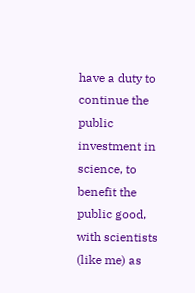have a duty to continue the public investment in science, to benefit the public good, with scientists (like me) as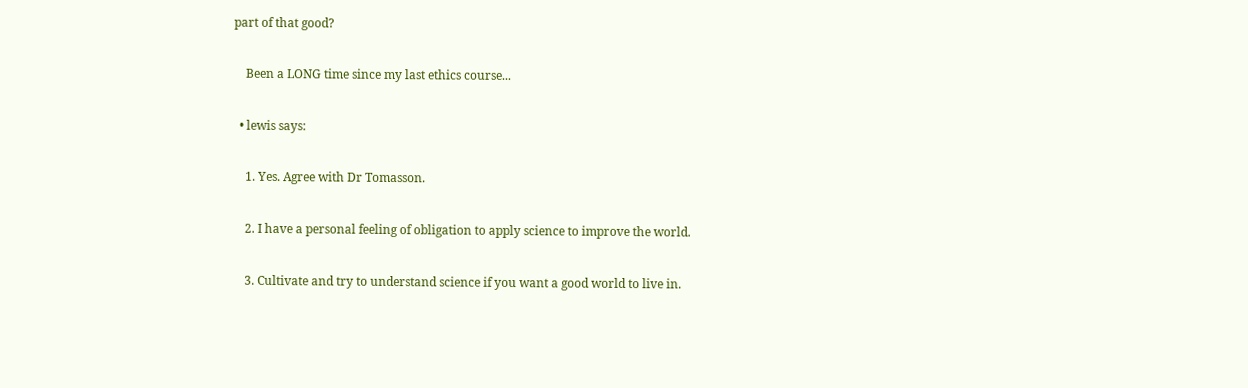part of that good?

    Been a LONG time since my last ethics course...

  • lewis says:

    1. Yes. Agree with Dr Tomasson.

    2. I have a personal feeling of obligation to apply science to improve the world.

    3. Cultivate and try to understand science if you want a good world to live in.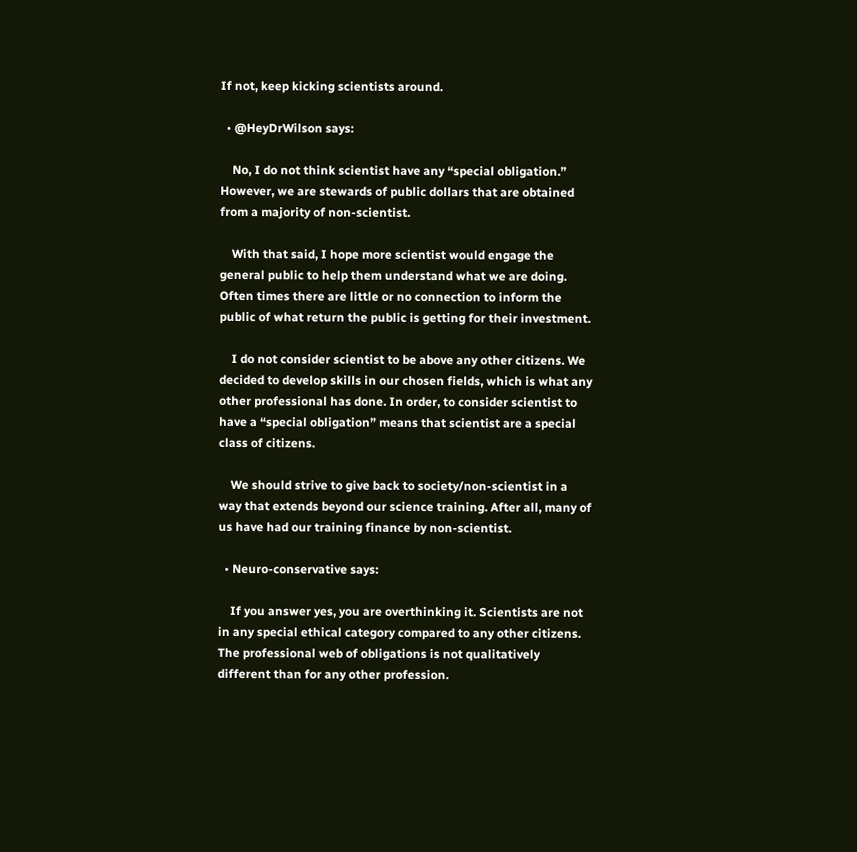If not, keep kicking scientists around.

  • @HeyDrWilson says:

    No, I do not think scientist have any “special obligation.” However, we are stewards of public dollars that are obtained from a majority of non-scientist.

    With that said, I hope more scientist would engage the general public to help them understand what we are doing. Often times there are little or no connection to inform the public of what return the public is getting for their investment.

    I do not consider scientist to be above any other citizens. We decided to develop skills in our chosen fields, which is what any other professional has done. In order, to consider scientist to have a “special obligation” means that scientist are a special class of citizens.

    We should strive to give back to society/non-scientist in a way that extends beyond our science training. After all, many of us have had our training finance by non-scientist.

  • Neuro-conservative says:

    If you answer yes, you are overthinking it. Scientists are not in any special ethical category compared to any other citizens. The professional web of obligations is not qualitatively different than for any other profession.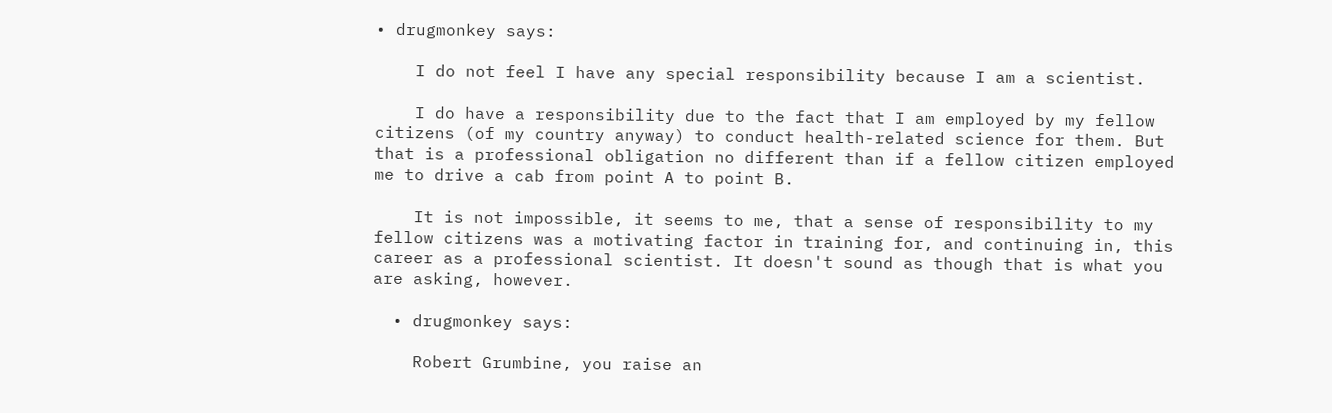• drugmonkey says:

    I do not feel I have any special responsibility because I am a scientist.

    I do have a responsibility due to the fact that I am employed by my fellow citizens (of my country anyway) to conduct health-related science for them. But that is a professional obligation no different than if a fellow citizen employed me to drive a cab from point A to point B.

    It is not impossible, it seems to me, that a sense of responsibility to my fellow citizens was a motivating factor in training for, and continuing in, this career as a professional scientist. It doesn't sound as though that is what you are asking, however.

  • drugmonkey says:

    Robert Grumbine, you raise an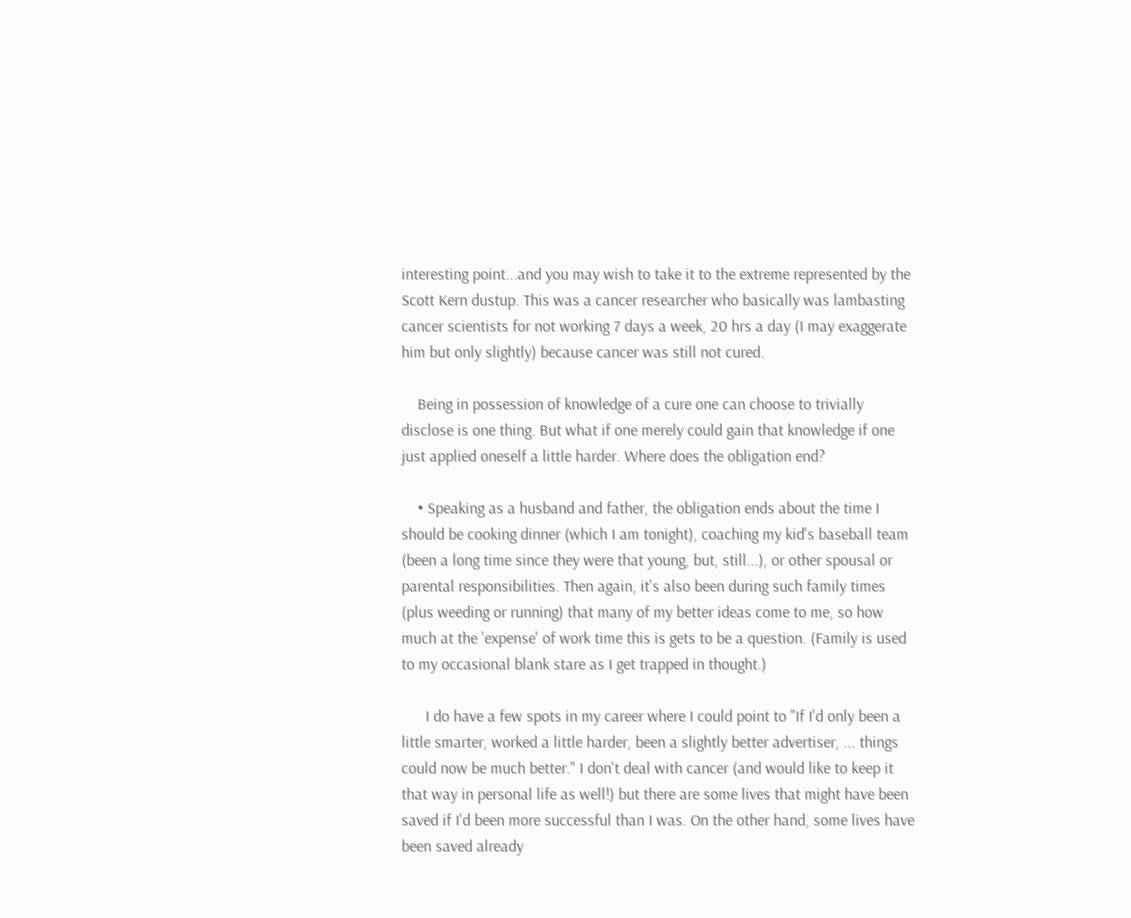interesting point...and you may wish to take it to the extreme represented by the Scott Kern dustup. This was a cancer researcher who basically was lambasting cancer scientists for not working 7 days a week, 20 hrs a day (I may exaggerate him but only slightly) because cancer was still not cured.

    Being in possession of knowledge of a cure one can choose to trivially disclose is one thing. But what if one merely could gain that knowledge if one just applied oneself a little harder. Where does the obligation end?

    • Speaking as a husband and father, the obligation ends about the time I should be cooking dinner (which I am tonight), coaching my kid's baseball team (been a long time since they were that young, but, still...), or other spousal or parental responsibilities. Then again, it's also been during such family times (plus weeding or running) that many of my better ideas come to me, so how much at the 'expense' of work time this is gets to be a question. (Family is used to my occasional blank stare as I get trapped in thought.)

      I do have a few spots in my career where I could point to "If I'd only been a little smarter, worked a little harder, been a slightly better advertiser, ... things could now be much better." I don't deal with cancer (and would like to keep it that way in personal life as well!) but there are some lives that might have been saved if I'd been more successful than I was. On the other hand, some lives have been saved already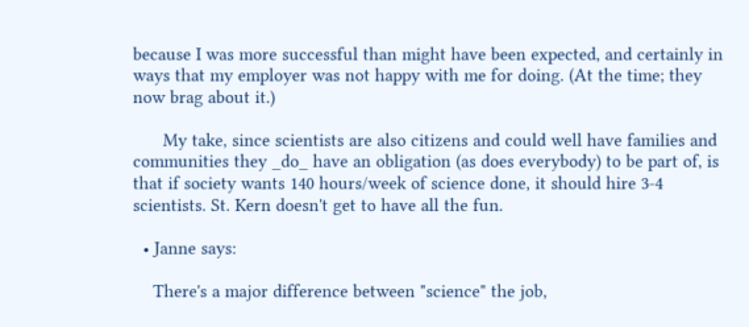because I was more successful than might have been expected, and certainly in ways that my employer was not happy with me for doing. (At the time; they now brag about it.)

      My take, since scientists are also citizens and could well have families and communities they _do_ have an obligation (as does everybody) to be part of, is that if society wants 140 hours/week of science done, it should hire 3-4 scientists. St. Kern doesn't get to have all the fun.

  • Janne says:

    There's a major difference between "science" the job,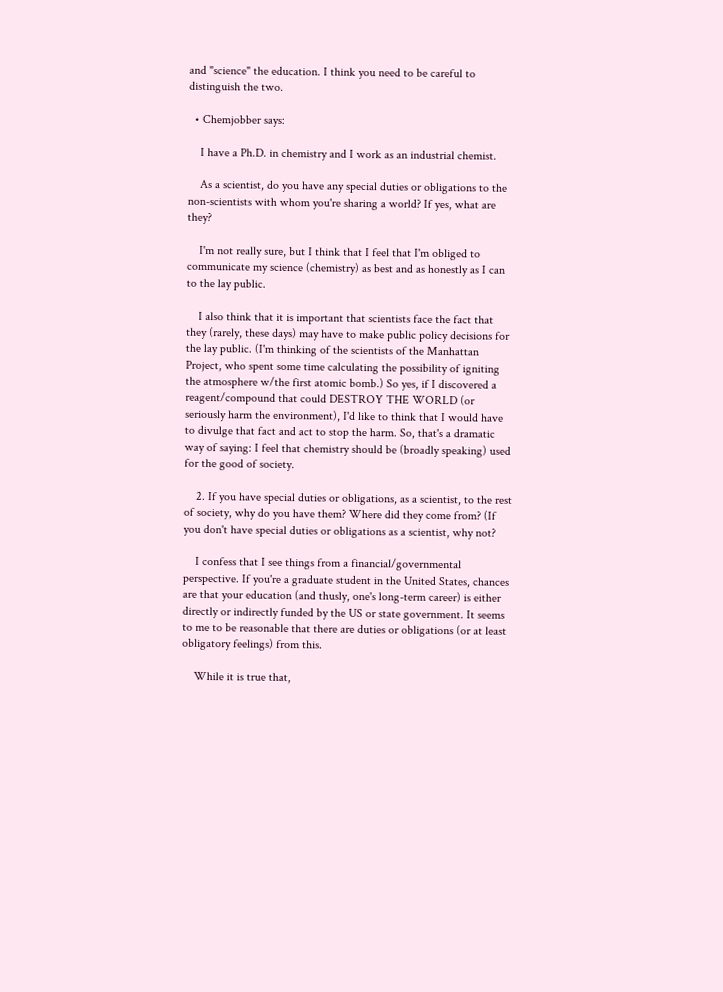and "science" the education. I think you need to be careful to distinguish the two.

  • Chemjobber says:

    I have a Ph.D. in chemistry and I work as an industrial chemist.

    As a scientist, do you have any special duties or obligations to the non-scientists with whom you're sharing a world? If yes, what are they?

    I'm not really sure, but I think that I feel that I'm obliged to communicate my science (chemistry) as best and as honestly as I can to the lay public.

    I also think that it is important that scientists face the fact that they (rarely, these days) may have to make public policy decisions for the lay public. (I'm thinking of the scientists of the Manhattan Project, who spent some time calculating the possibility of igniting the atmosphere w/the first atomic bomb.) So yes, if I discovered a reagent/compound that could DESTROY THE WORLD (or seriously harm the environment), I'd like to think that I would have to divulge that fact and act to stop the harm. So, that's a dramatic way of saying: I feel that chemistry should be (broadly speaking) used for the good of society.

    2. If you have special duties or obligations, as a scientist, to the rest of society, why do you have them? Where did they come from? (If you don't have special duties or obligations as a scientist, why not?

    I confess that I see things from a financial/governmental perspective. If you're a graduate student in the United States, chances are that your education (and thusly, one's long-term career) is either directly or indirectly funded by the US or state government. It seems to me to be reasonable that there are duties or obligations (or at least obligatory feelings) from this.

    While it is true that,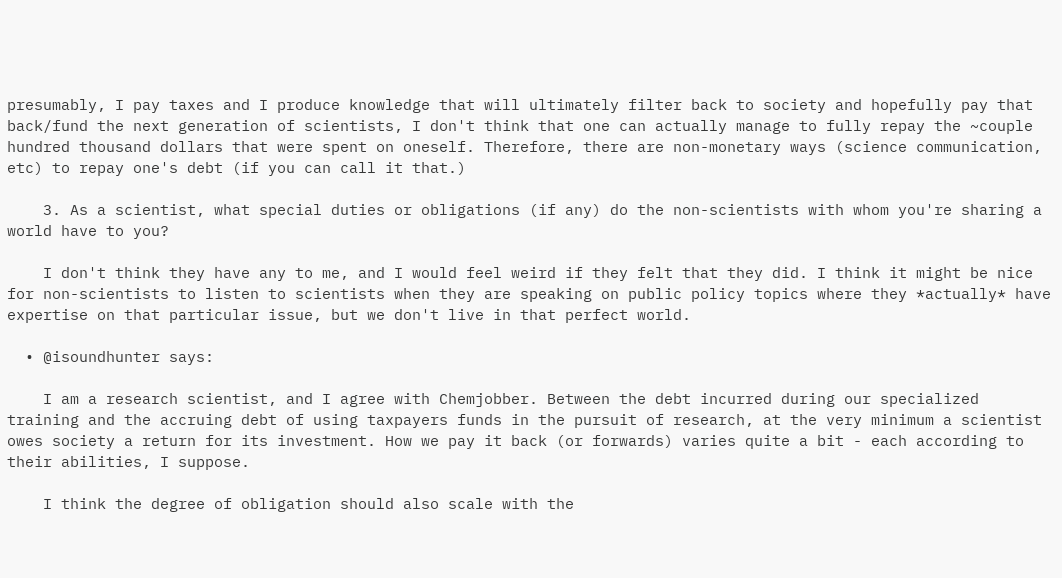presumably, I pay taxes and I produce knowledge that will ultimately filter back to society and hopefully pay that back/fund the next generation of scientists, I don't think that one can actually manage to fully repay the ~couple hundred thousand dollars that were spent on oneself. Therefore, there are non-monetary ways (science communication, etc) to repay one's debt (if you can call it that.)

    3. As a scientist, what special duties or obligations (if any) do the non-scientists with whom you're sharing a world have to you?

    I don't think they have any to me, and I would feel weird if they felt that they did. I think it might be nice for non-scientists to listen to scientists when they are speaking on public policy topics where they *actually* have expertise on that particular issue, but we don't live in that perfect world.

  • @isoundhunter says:

    I am a research scientist, and I agree with Chemjobber. Between the debt incurred during our specialized training and the accruing debt of using taxpayers funds in the pursuit of research, at the very minimum a scientist owes society a return for its investment. How we pay it back (or forwards) varies quite a bit - each according to their abilities, I suppose.

    I think the degree of obligation should also scale with the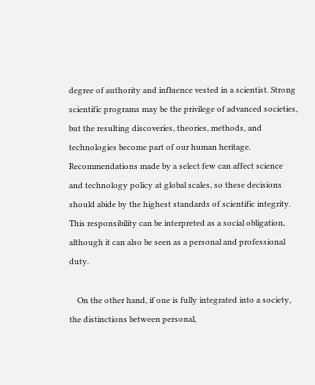degree of authority and influence vested in a scientist. Strong scientific programs may be the privilege of advanced societies, but the resulting discoveries, theories, methods, and technologies become part of our human heritage. Recommendations made by a select few can affect science and technology policy at global scales, so these decisions should abide by the highest standards of scientific integrity. This responsibility can be interpreted as a social obligation, although it can also be seen as a personal and professional duty.

    On the other hand, if one is fully integrated into a society, the distinctions between personal,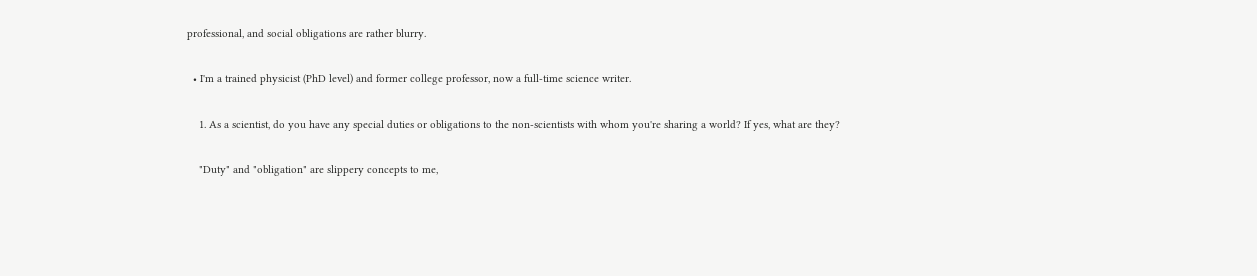professional, and social obligations are rather blurry.

  • I'm a trained physicist (PhD level) and former college professor, now a full-time science writer.

    1. As a scientist, do you have any special duties or obligations to the non-scientists with whom you're sharing a world? If yes, what are they?

    "Duty" and "obligation" are slippery concepts to me,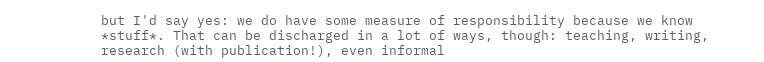but I'd say yes: we do have some measure of responsibility because we know *stuff*. That can be discharged in a lot of ways, though: teaching, writing, research (with publication!), even informal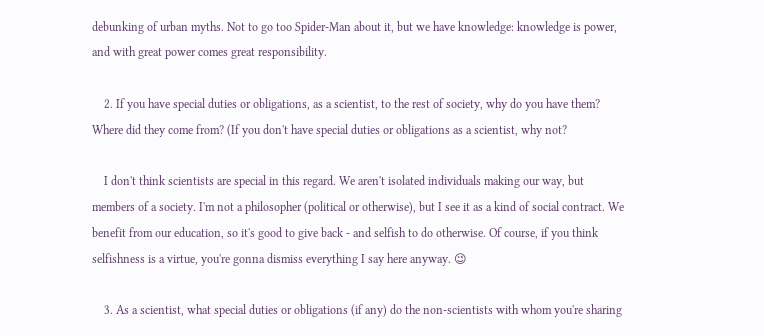debunking of urban myths. Not to go too Spider-Man about it, but we have knowledge: knowledge is power, and with great power comes great responsibility.

    2. If you have special duties or obligations, as a scientist, to the rest of society, why do you have them? Where did they come from? (If you don't have special duties or obligations as a scientist, why not?

    I don't think scientists are special in this regard. We aren't isolated individuals making our way, but members of a society. I'm not a philosopher (political or otherwise), but I see it as a kind of social contract. We benefit from our education, so it's good to give back - and selfish to do otherwise. Of course, if you think selfishness is a virtue, you're gonna dismiss everything I say here anyway. 😉

    3. As a scientist, what special duties or obligations (if any) do the non-scientists with whom you're sharing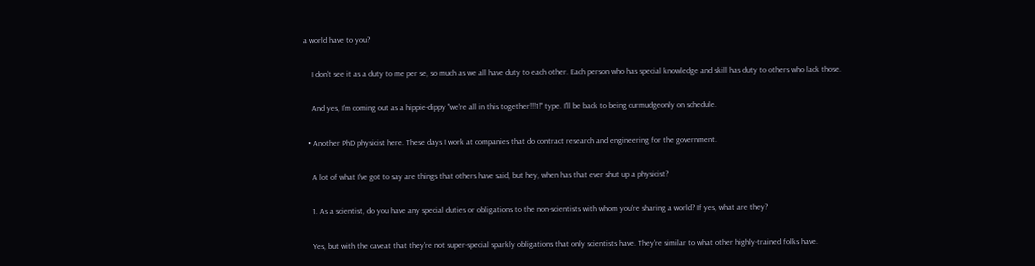a world have to you?

    I don't see it as a duty to me per se, so much as we all have duty to each other. Each person who has special knowledge and skill has duty to others who lack those.

    And yes, I'm coming out as a hippie-dippy "we're all in this together!!!1!" type. I'll be back to being curmudgeonly on schedule.

  • Another PhD physicist here. These days I work at companies that do contract research and engineering for the government.

    A lot of what I've got to say are things that others have said, but hey, when has that ever shut up a physicist?

    1. As a scientist, do you have any special duties or obligations to the non-scientists with whom you're sharing a world? If yes, what are they?

    Yes, but with the caveat that they're not super-special sparkly obligations that only scientists have. They're similar to what other highly-trained folks have.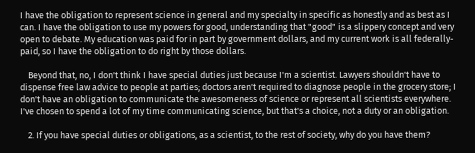I have the obligation to represent science in general and my specialty in specific as honestly and as best as I can. I have the obligation to use my powers for good, understanding that "good" is a slippery concept and very open to debate. My education was paid for in part by government dollars, and my current work is all federally-paid, so I have the obligation to do right by those dollars.

    Beyond that, no, I don't think I have special duties just because I'm a scientist. Lawyers shouldn't have to dispense free law advice to people at parties; doctors aren't required to diagnose people in the grocery store; I don't have an obligation to communicate the awesomeness of science or represent all scientists everywhere. I've chosen to spend a lot of my time communicating science, but that's a choice, not a duty or an obligation.

    2. If you have special duties or obligations, as a scientist, to the rest of society, why do you have them?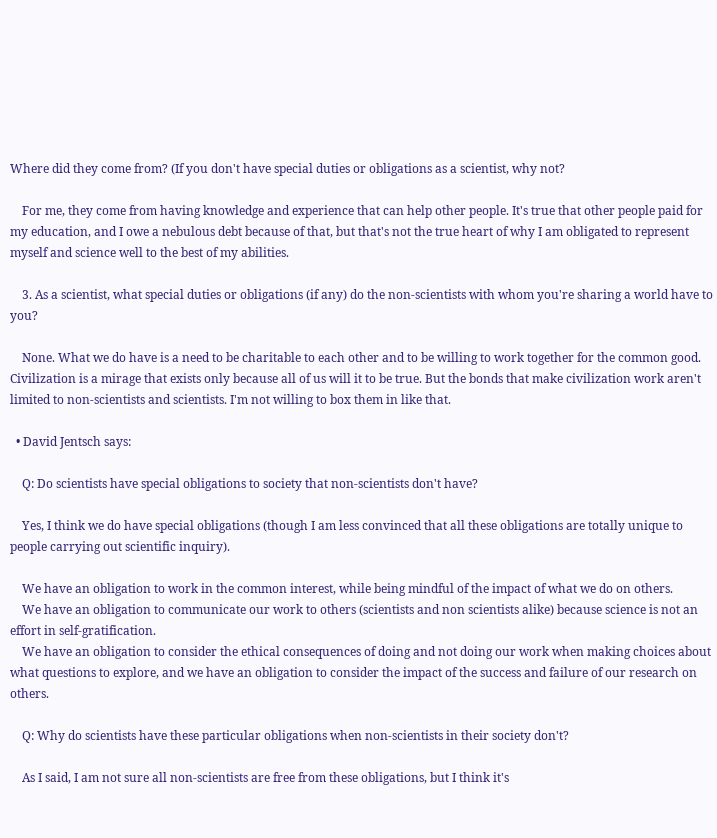Where did they come from? (If you don't have special duties or obligations as a scientist, why not?

    For me, they come from having knowledge and experience that can help other people. It's true that other people paid for my education, and I owe a nebulous debt because of that, but that's not the true heart of why I am obligated to represent myself and science well to the best of my abilities.

    3. As a scientist, what special duties or obligations (if any) do the non-scientists with whom you're sharing a world have to you?

    None. What we do have is a need to be charitable to each other and to be willing to work together for the common good. Civilization is a mirage that exists only because all of us will it to be true. But the bonds that make civilization work aren't limited to non-scientists and scientists. I'm not willing to box them in like that.

  • David Jentsch says:

    Q: Do scientists have special obligations to society that non-scientists don't have?

    Yes, I think we do have special obligations (though I am less convinced that all these obligations are totally unique to people carrying out scientific inquiry).

    We have an obligation to work in the common interest, while being mindful of the impact of what we do on others.
    We have an obligation to communicate our work to others (scientists and non scientists alike) because science is not an effort in self-gratification.
    We have an obligation to consider the ethical consequences of doing and not doing our work when making choices about what questions to explore, and we have an obligation to consider the impact of the success and failure of our research on others.

    Q: Why do scientists have these particular obligations when non-scientists in their society don't?

    As I said, I am not sure all non-scientists are free from these obligations, but I think it's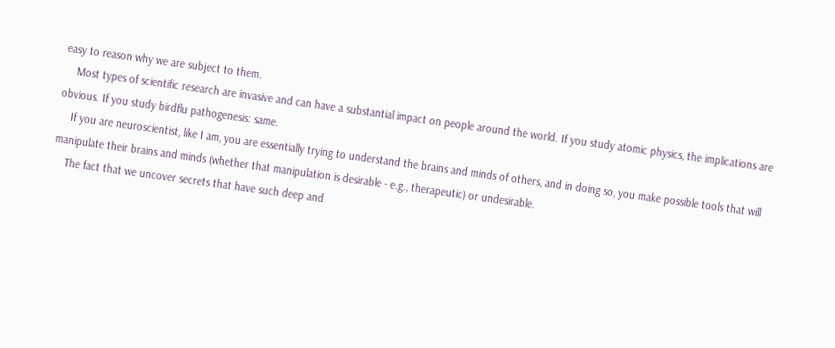easy to reason why we are subject to them.
    Most types of scientific research are invasive and can have a substantial impact on people around the world. If you study atomic physics, the implications are obvious. If you study birdflu pathogenesis: same.
    If you are neuroscientist, like I am, you are essentially trying to understand the brains and minds of others, and in doing so, you make possible tools that will manipulate their brains and minds (whether that manipulation is desirable - e.g., therapeutic) or undesirable.
    The fact that we uncover secrets that have such deep and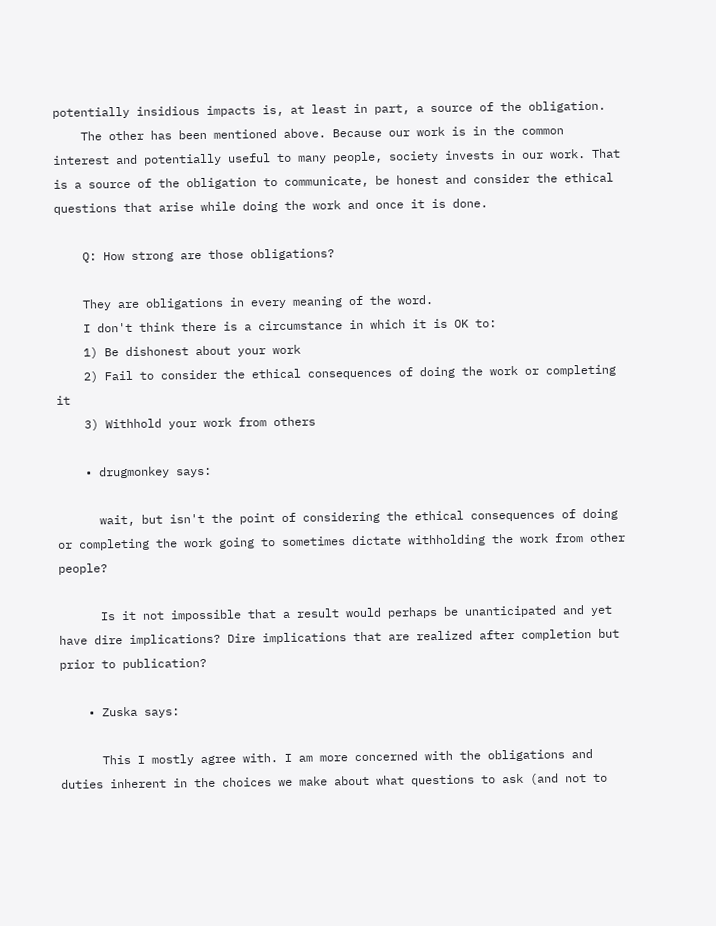potentially insidious impacts is, at least in part, a source of the obligation.
    The other has been mentioned above. Because our work is in the common interest and potentially useful to many people, society invests in our work. That is a source of the obligation to communicate, be honest and consider the ethical questions that arise while doing the work and once it is done.

    Q: How strong are those obligations?

    They are obligations in every meaning of the word.
    I don't think there is a circumstance in which it is OK to:
    1) Be dishonest about your work
    2) Fail to consider the ethical consequences of doing the work or completing it
    3) Withhold your work from others

    • drugmonkey says:

      wait, but isn't the point of considering the ethical consequences of doing or completing the work going to sometimes dictate withholding the work from other people?

      Is it not impossible that a result would perhaps be unanticipated and yet have dire implications? Dire implications that are realized after completion but prior to publication?

    • Zuska says:

      This I mostly agree with. I am more concerned with the obligations and duties inherent in the choices we make about what questions to ask (and not to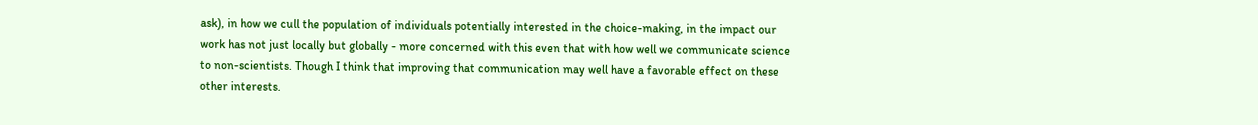ask), in how we cull the population of individuals potentially interested in the choice-making, in the impact our work has not just locally but globally - more concerned with this even that with how well we communicate science to non-scientists. Though I think that improving that communication may well have a favorable effect on these other interests.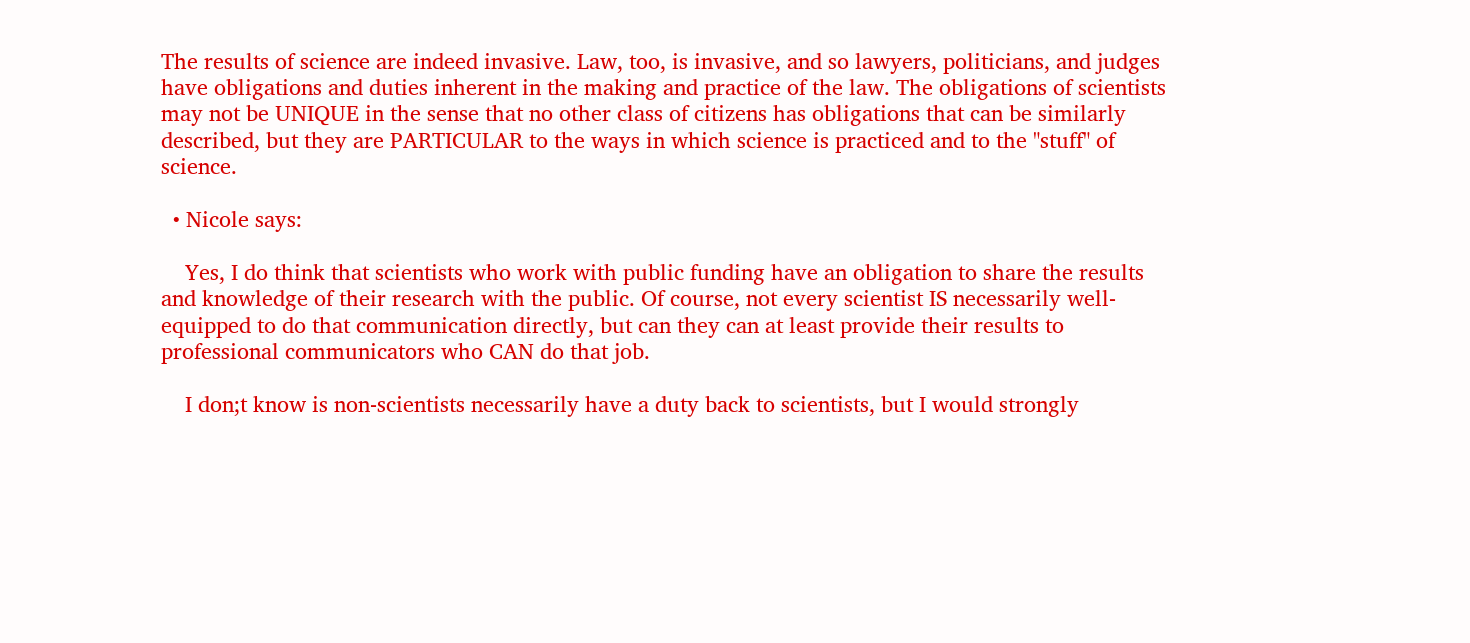The results of science are indeed invasive. Law, too, is invasive, and so lawyers, politicians, and judges have obligations and duties inherent in the making and practice of the law. The obligations of scientists may not be UNIQUE in the sense that no other class of citizens has obligations that can be similarly described, but they are PARTICULAR to the ways in which science is practiced and to the "stuff" of science.

  • Nicole says:

    Yes, I do think that scientists who work with public funding have an obligation to share the results and knowledge of their research with the public. Of course, not every scientist IS necessarily well-equipped to do that communication directly, but can they can at least provide their results to professional communicators who CAN do that job.

    I don;t know is non-scientists necessarily have a duty back to scientists, but I would strongly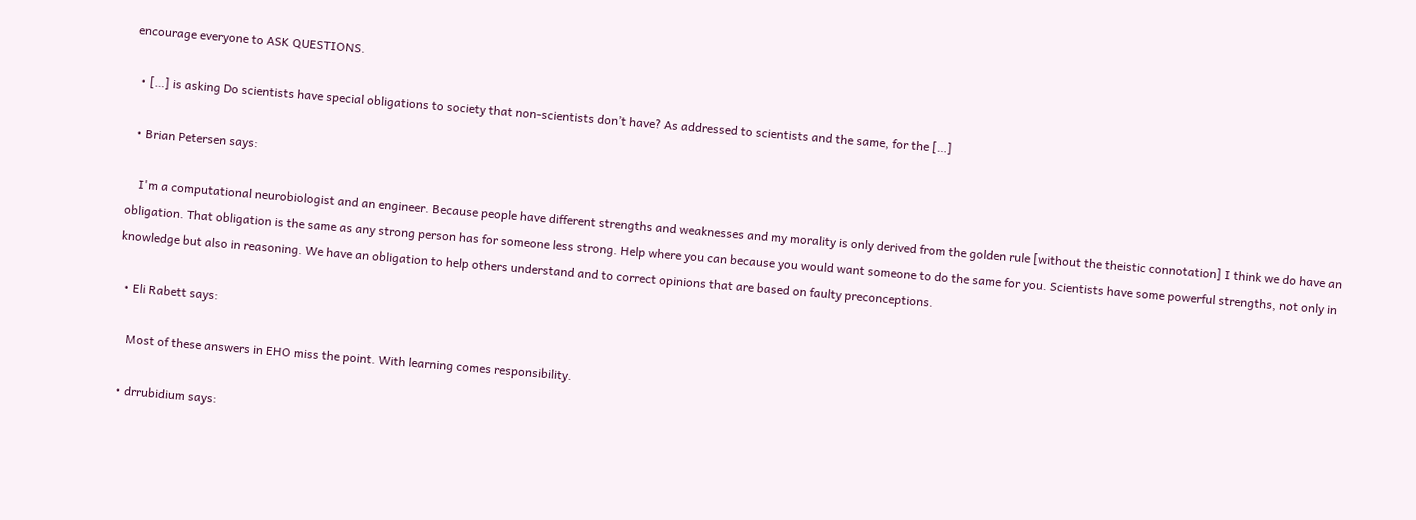encourage everyone to ASK QUESTIONS.

  • […] is asking Do scientists have special obligations to society that non-scientists don’t have? As addressed to scientists and the same, for the […]

  • Brian Petersen says:

    I'm a computational neurobiologist and an engineer. Because people have different strengths and weaknesses and my morality is only derived from the golden rule [without the theistic connotation] I think we do have an obligation. That obligation is the same as any strong person has for someone less strong. Help where you can because you would want someone to do the same for you. Scientists have some powerful strengths, not only in knowledge but also in reasoning. We have an obligation to help others understand and to correct opinions that are based on faulty preconceptions.

  • Eli Rabett says:

    Most of these answers in EHO miss the point. With learning comes responsibility.

  • drrubidium says: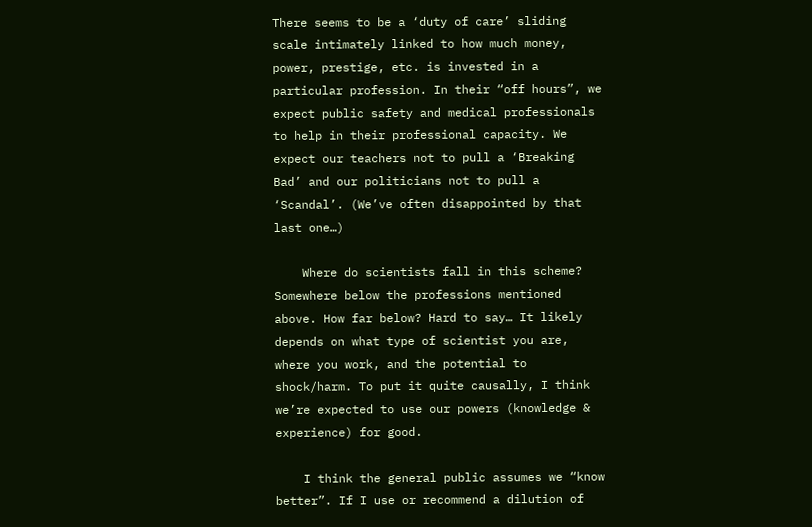There seems to be a ‘duty of care’ sliding scale intimately linked to how much money, power, prestige, etc. is invested in a particular profession. In their “off hours”, we expect public safety and medical professionals to help in their professional capacity. We expect our teachers not to pull a ‘Breaking Bad’ and our politicians not to pull a ‘Scandal’. (We’ve often disappointed by that last one…)

    Where do scientists fall in this scheme? Somewhere below the professions mentioned above. How far below? Hard to say… It likely depends on what type of scientist you are, where you work, and the potential to shock/harm. To put it quite causally, I think we’re expected to use our powers (knowledge & experience) for good.

    I think the general public assumes we “know better”. If I use or recommend a dilution of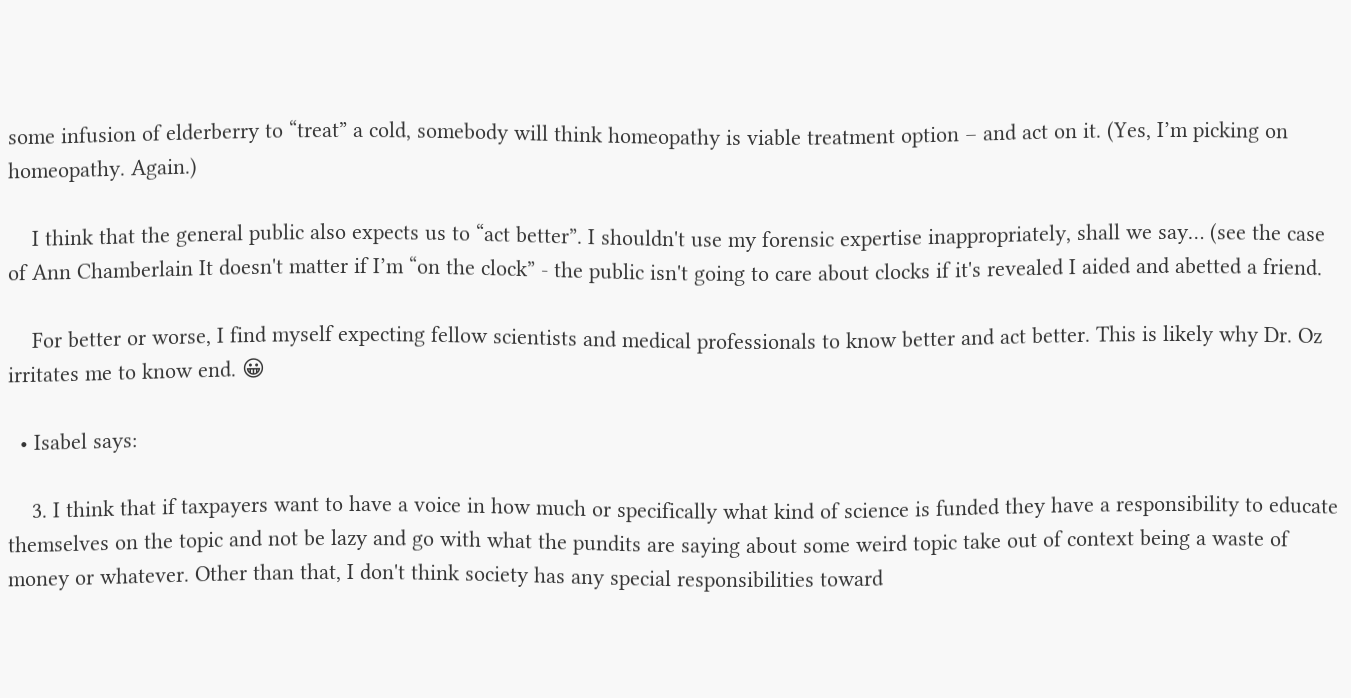some infusion of elderberry to “treat” a cold, somebody will think homeopathy is viable treatment option – and act on it. (Yes, I’m picking on homeopathy. Again.)

    I think that the general public also expects us to “act better”. I shouldn't use my forensic expertise inappropriately, shall we say… (see the case of Ann Chamberlain It doesn't matter if I’m “on the clock” - the public isn't going to care about clocks if it's revealed I aided and abetted a friend.

    For better or worse, I find myself expecting fellow scientists and medical professionals to know better and act better. This is likely why Dr. Oz irritates me to know end. 😀

  • Isabel says:

    3. I think that if taxpayers want to have a voice in how much or specifically what kind of science is funded they have a responsibility to educate themselves on the topic and not be lazy and go with what the pundits are saying about some weird topic take out of context being a waste of money or whatever. Other than that, I don't think society has any special responsibilities toward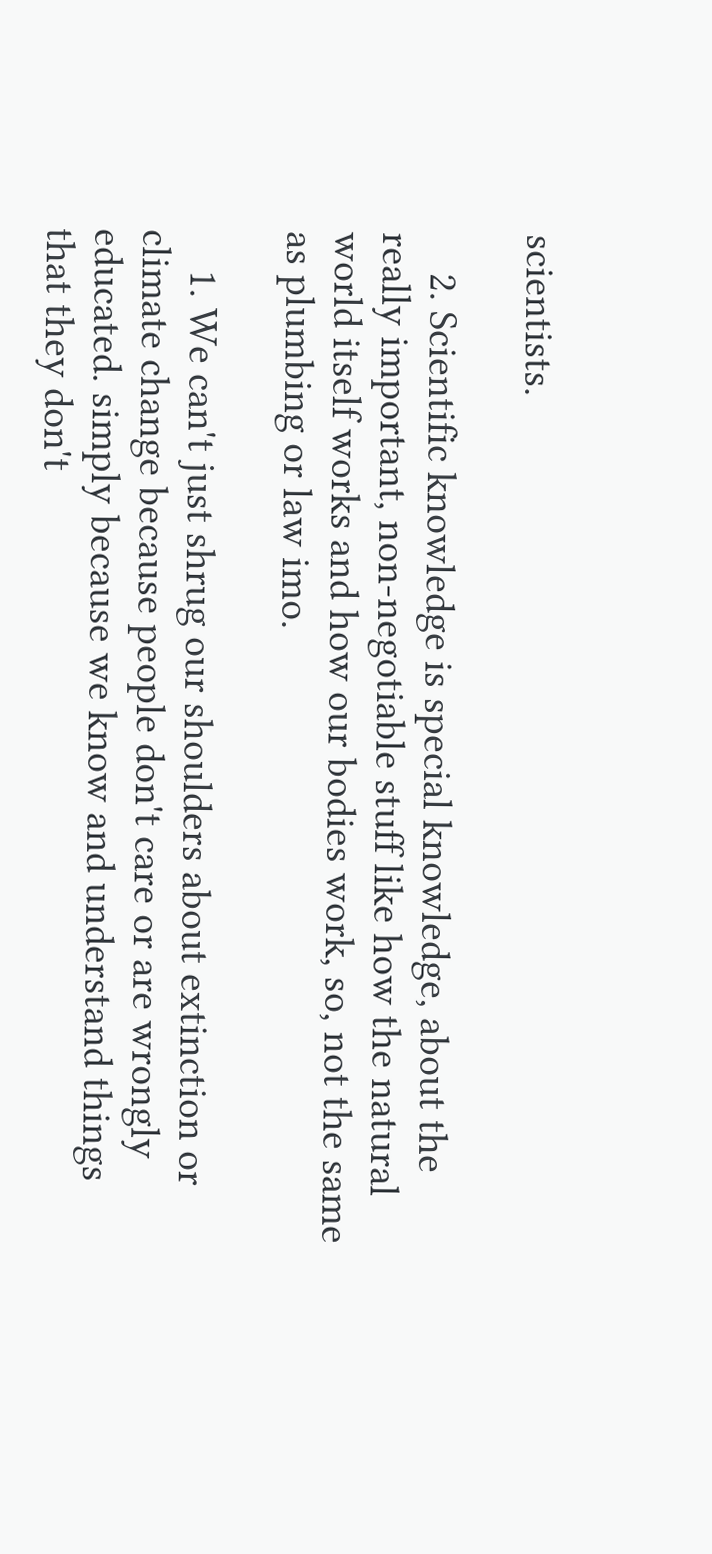scientists.

    2. Scientific knowledge is special knowledge, about the really important, non-negotiable stuff like how the natural world itself works and how our bodies work, so, not the same as plumbing or law imo.

    1. We can't just shrug our shoulders about extinction or climate change because people don't care or are wrongly educated. simply because we know and understand things that they don't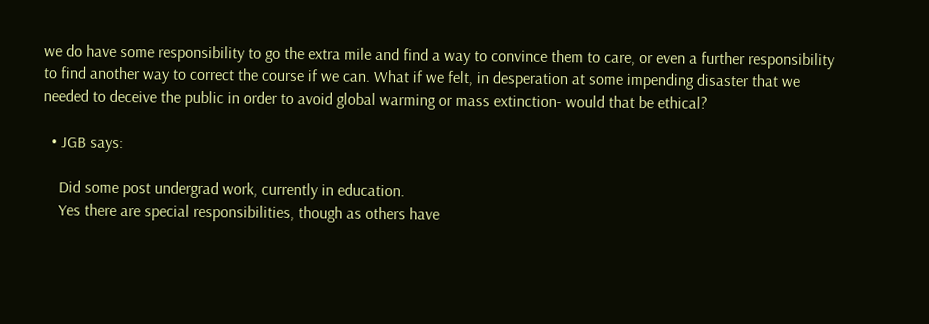we do have some responsibility to go the extra mile and find a way to convince them to care, or even a further responsibility to find another way to correct the course if we can. What if we felt, in desperation at some impending disaster that we needed to deceive the public in order to avoid global warming or mass extinction- would that be ethical?

  • JGB says:

    Did some post undergrad work, currently in education.
    Yes there are special responsibilities, though as others have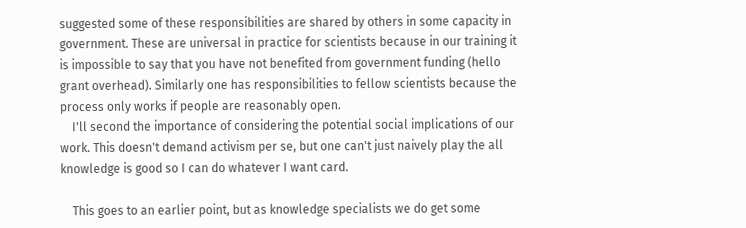suggested some of these responsibilities are shared by others in some capacity in government. These are universal in practice for scientists because in our training it is impossible to say that you have not benefited from government funding (hello grant overhead). Similarly one has responsibilities to fellow scientists because the process only works if people are reasonably open.
    I'll second the importance of considering the potential social implications of our work. This doesn't demand activism per se, but one can't just naively play the all knowledge is good so I can do whatever I want card.

    This goes to an earlier point, but as knowledge specialists we do get some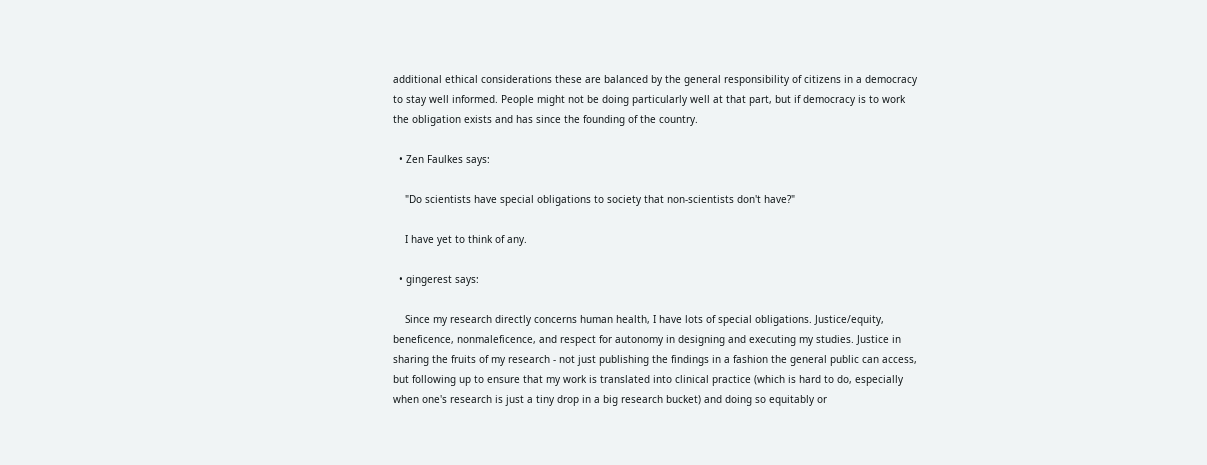additional ethical considerations these are balanced by the general responsibility of citizens in a democracy to stay well informed. People might not be doing particularly well at that part, but if democracy is to work the obligation exists and has since the founding of the country.

  • Zen Faulkes says:

    "Do scientists have special obligations to society that non-scientists don't have?"

    I have yet to think of any.

  • gingerest says:

    Since my research directly concerns human health, I have lots of special obligations. Justice/equity, beneficence, nonmaleficence, and respect for autonomy in designing and executing my studies. Justice in sharing the fruits of my research - not just publishing the findings in a fashion the general public can access, but following up to ensure that my work is translated into clinical practice (which is hard to do, especially when one's research is just a tiny drop in a big research bucket) and doing so equitably or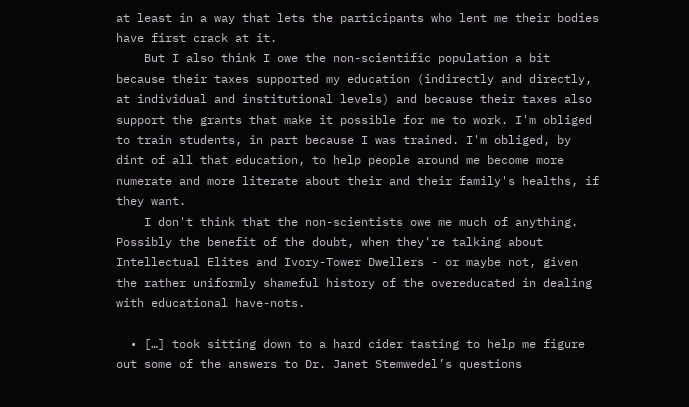at least in a way that lets the participants who lent me their bodies have first crack at it.
    But I also think I owe the non-scientific population a bit because their taxes supported my education (indirectly and directly, at individual and institutional levels) and because their taxes also support the grants that make it possible for me to work. I'm obliged to train students, in part because I was trained. I'm obliged, by dint of all that education, to help people around me become more numerate and more literate about their and their family's healths, if they want.
    I don't think that the non-scientists owe me much of anything. Possibly the benefit of the doubt, when they're talking about Intellectual Elites and Ivory-Tower Dwellers - or maybe not, given the rather uniformly shameful history of the overeducated in dealing with educational have-nots.

  • […] took sitting down to a hard cider tasting to help me figure out some of the answers to Dr. Janet Stemwedel’s questions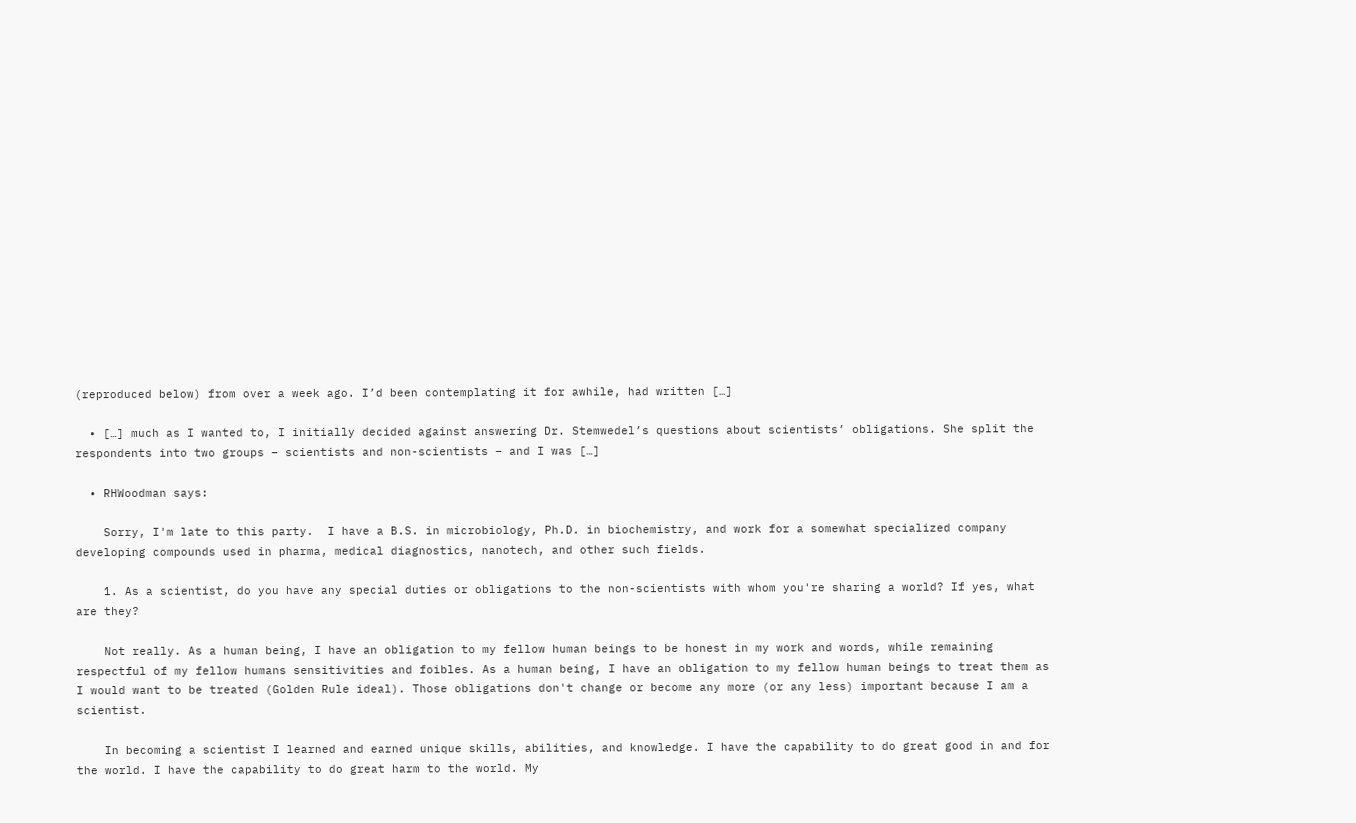(reproduced below) from over a week ago. I’d been contemplating it for awhile, had written […]

  • […] much as I wanted to, I initially decided against answering Dr. Stemwedel’s questions about scientists’ obligations. She split the respondents into two groups – scientists and non-scientists – and I was […]

  • RHWoodman says:

    Sorry, I'm late to this party.  I have a B.S. in microbiology, Ph.D. in biochemistry, and work for a somewhat specialized company developing compounds used in pharma, medical diagnostics, nanotech, and other such fields.

    1. As a scientist, do you have any special duties or obligations to the non-scientists with whom you're sharing a world? If yes, what are they?

    Not really. As a human being, I have an obligation to my fellow human beings to be honest in my work and words, while remaining respectful of my fellow humans sensitivities and foibles. As a human being, I have an obligation to my fellow human beings to treat them as I would want to be treated (Golden Rule ideal). Those obligations don't change or become any more (or any less) important because I am a scientist.

    In becoming a scientist I learned and earned unique skills, abilities, and knowledge. I have the capability to do great good in and for the world. I have the capability to do great harm to the world. My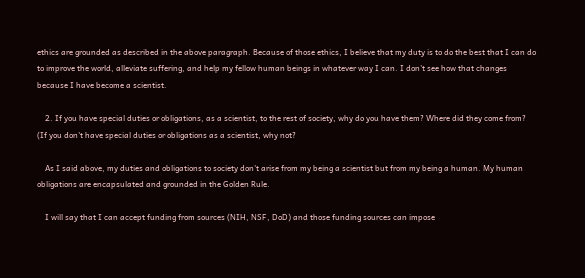ethics are grounded as described in the above paragraph. Because of those ethics, I believe that my duty is to do the best that I can do to improve the world, alleviate suffering, and help my fellow human beings in whatever way I can. I don't see how that changes because I have become a scientist.

    2. If you have special duties or obligations, as a scientist, to the rest of society, why do you have them? Where did they come from? (If you don't have special duties or obligations as a scientist, why not?

    As I said above, my duties and obligations to society don't arise from my being a scientist but from my being a human. My human obligations are encapsulated and grounded in the Golden Rule.

    I will say that I can accept funding from sources (NIH, NSF, DoD) and those funding sources can impose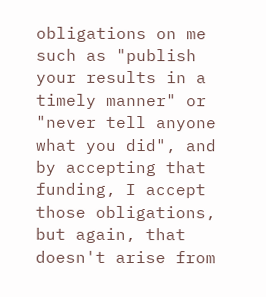obligations on me such as "publish your results in a timely manner" or "never tell anyone what you did", and by accepting that funding, I accept those obligations, but again, that doesn't arise from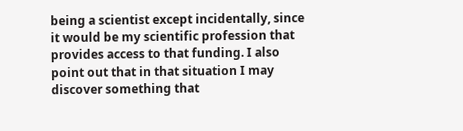being a scientist except incidentally, since it would be my scientific profession that provides access to that funding. I also point out that in that situation I may discover something that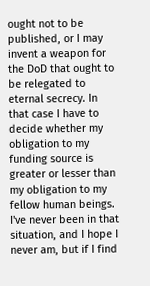ought not to be published, or I may invent a weapon for the DoD that ought to be relegated to eternal secrecy. In that case I have to decide whether my obligation to my funding source is greater or lesser than my obligation to my fellow human beings. I've never been in that situation, and I hope I never am, but if I find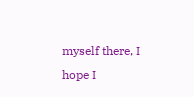myself there, I hope I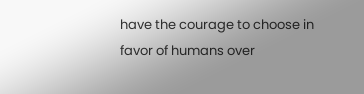have the courage to choose in favor of humans over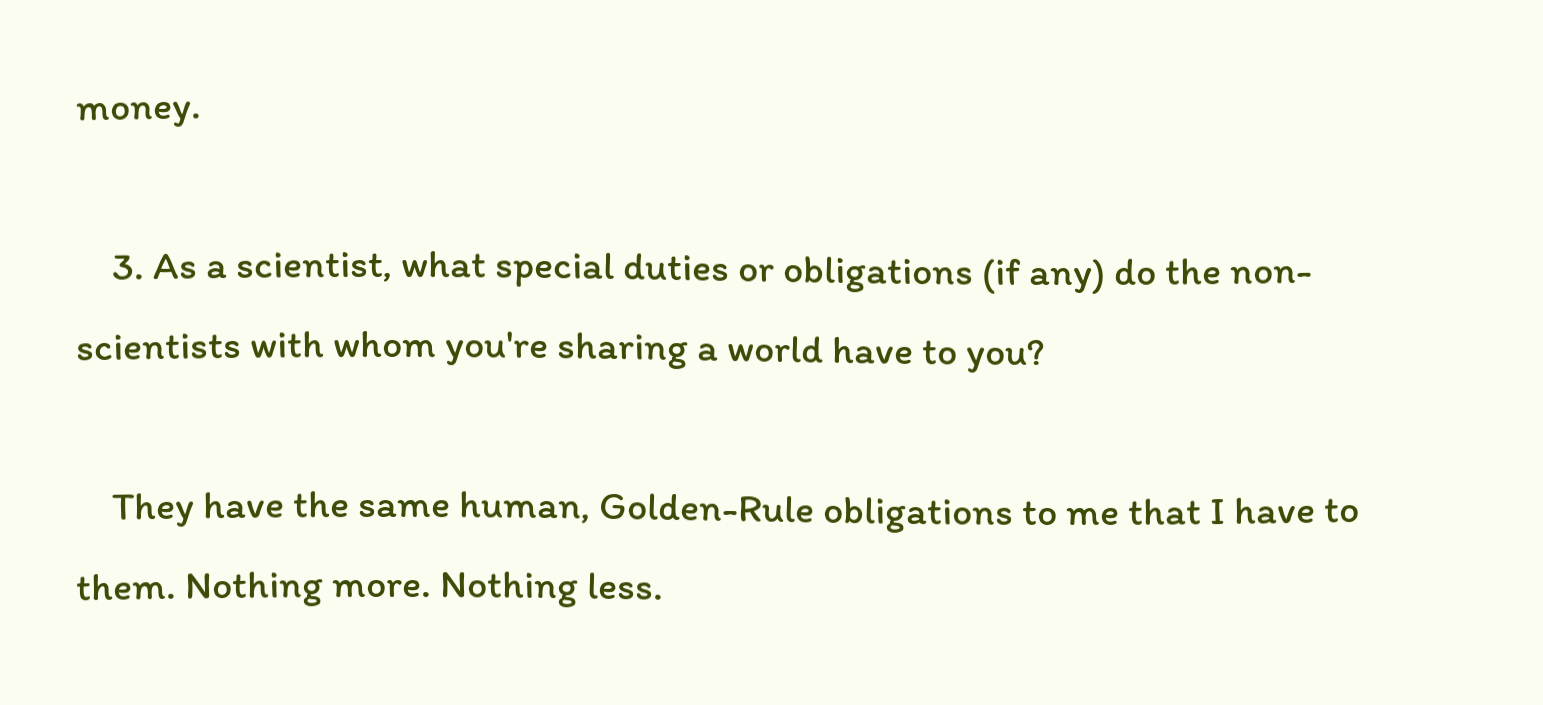money.

    3. As a scientist, what special duties or obligations (if any) do the non-scientists with whom you're sharing a world have to you?

    They have the same human, Golden-Rule obligations to me that I have to them. Nothing more. Nothing less.